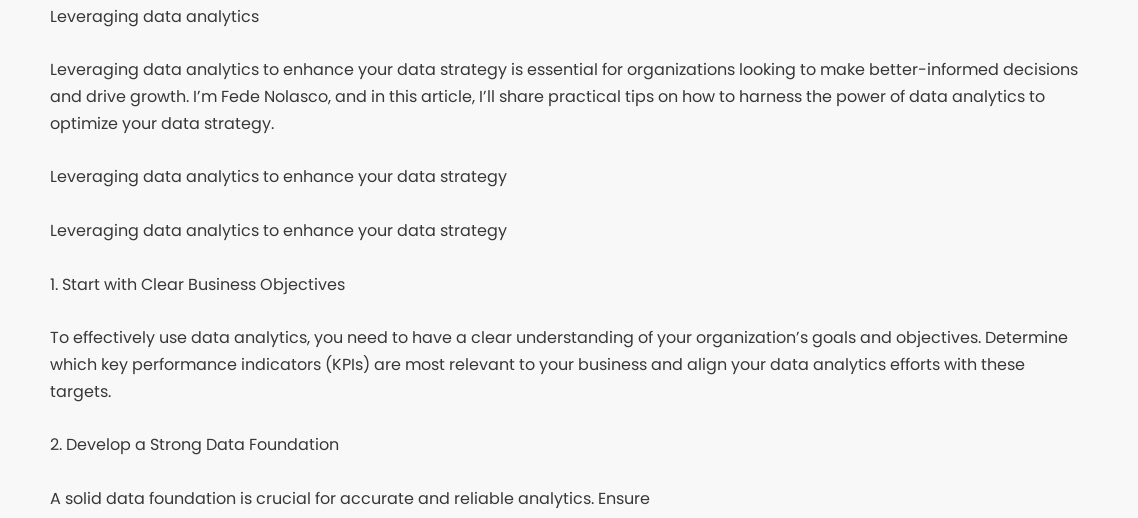Leveraging data analytics

Leveraging data analytics to enhance your data strategy is essential for organizations looking to make better-informed decisions and drive growth. I’m Fede Nolasco, and in this article, I’ll share practical tips on how to harness the power of data analytics to optimize your data strategy.

Leveraging data analytics to enhance your data strategy

Leveraging data analytics to enhance your data strategy

1. Start with Clear Business Objectives

To effectively use data analytics, you need to have a clear understanding of your organization’s goals and objectives. Determine which key performance indicators (KPIs) are most relevant to your business and align your data analytics efforts with these targets.

2. Develop a Strong Data Foundation

A solid data foundation is crucial for accurate and reliable analytics. Ensure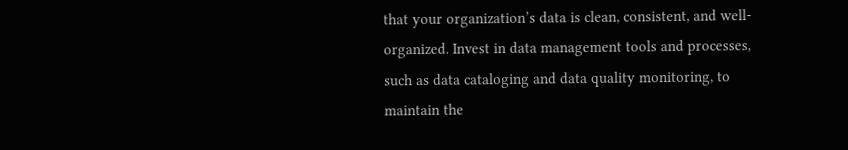that your organization’s data is clean, consistent, and well-organized. Invest in data management tools and processes, such as data cataloging and data quality monitoring, to maintain the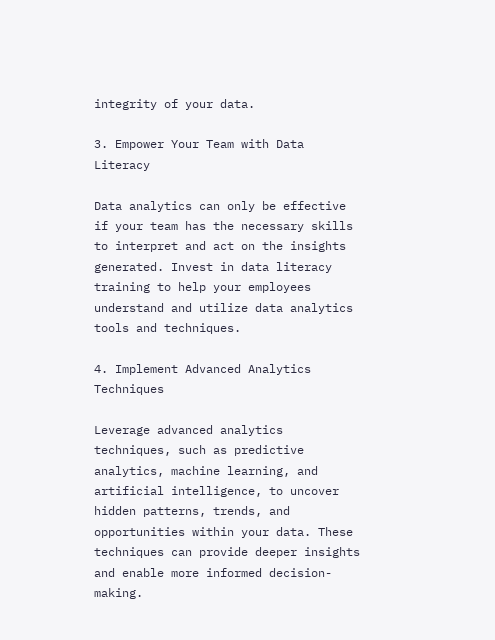integrity of your data.

3. Empower Your Team with Data Literacy

Data analytics can only be effective if your team has the necessary skills to interpret and act on the insights generated. Invest in data literacy training to help your employees understand and utilize data analytics tools and techniques.

4. Implement Advanced Analytics Techniques

Leverage advanced analytics techniques, such as predictive analytics, machine learning, and artificial intelligence, to uncover hidden patterns, trends, and opportunities within your data. These techniques can provide deeper insights and enable more informed decision-making.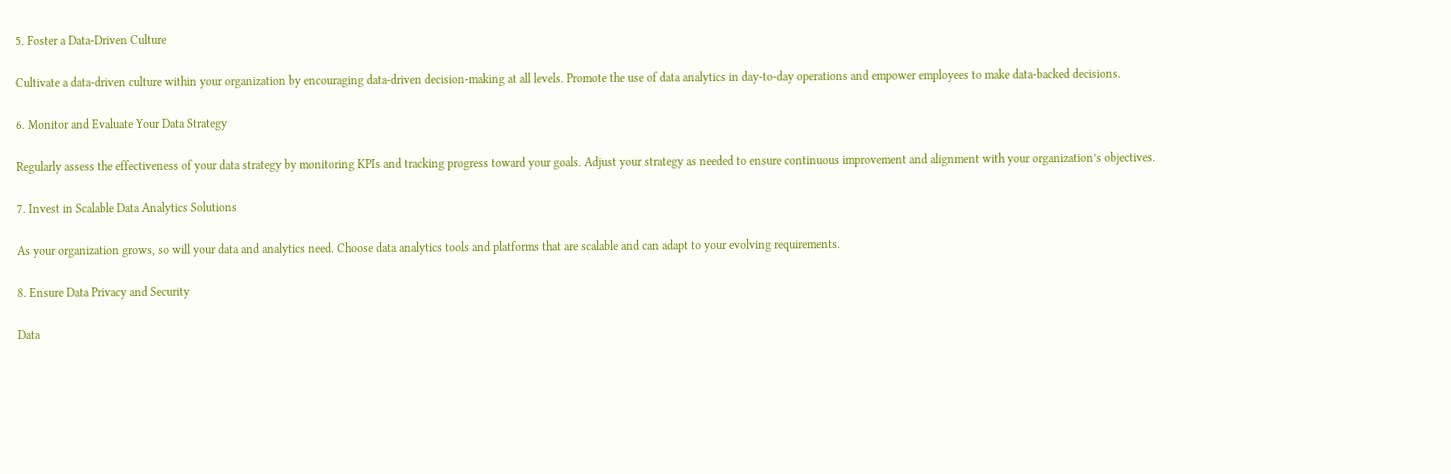5. Foster a Data-Driven Culture

Cultivate a data-driven culture within your organization by encouraging data-driven decision-making at all levels. Promote the use of data analytics in day-to-day operations and empower employees to make data-backed decisions.

6. Monitor and Evaluate Your Data Strategy

Regularly assess the effectiveness of your data strategy by monitoring KPIs and tracking progress toward your goals. Adjust your strategy as needed to ensure continuous improvement and alignment with your organization’s objectives.

7. Invest in Scalable Data Analytics Solutions

As your organization grows, so will your data and analytics need. Choose data analytics tools and platforms that are scalable and can adapt to your evolving requirements.

8. Ensure Data Privacy and Security

Data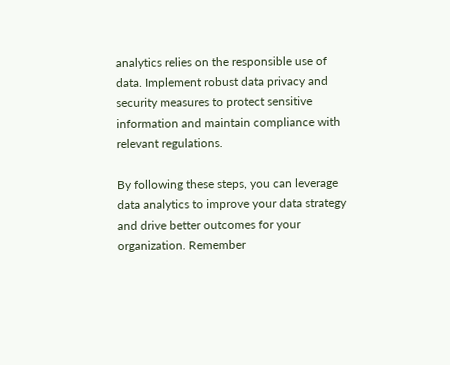analytics relies on the responsible use of data. Implement robust data privacy and security measures to protect sensitive information and maintain compliance with relevant regulations.

By following these steps, you can leverage data analytics to improve your data strategy and drive better outcomes for your organization. Remember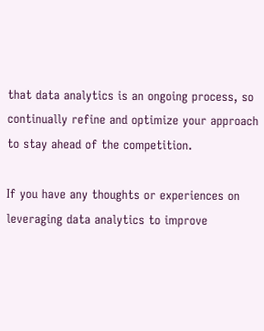that data analytics is an ongoing process, so continually refine and optimize your approach to stay ahead of the competition.

If you have any thoughts or experiences on leveraging data analytics to improve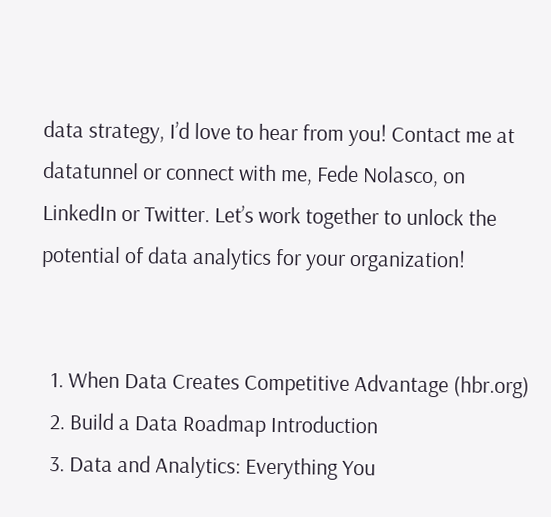data strategy, I’d love to hear from you! Contact me at datatunnel or connect with me, Fede Nolasco, on LinkedIn or Twitter. Let’s work together to unlock the potential of data analytics for your organization!


  1. When Data Creates Competitive Advantage (hbr.org)
  2. Build a Data Roadmap Introduction
  3. Data and Analytics: Everything You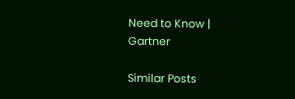Need to Know | Gartner

Similar Posts